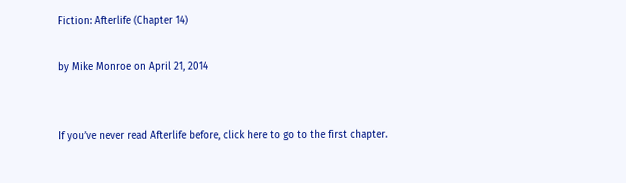Fiction: Afterlife (Chapter 14)

by Mike Monroe on April 21, 2014


If you’ve never read Afterlife before, click here to go to the first chapter.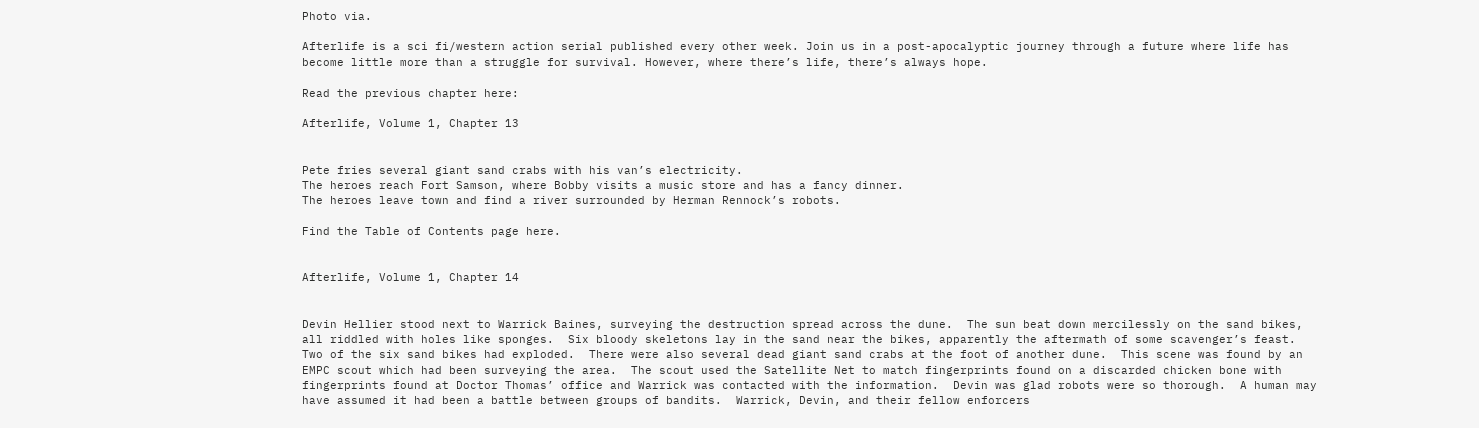Photo via.

Afterlife is a sci fi/western action serial published every other week. Join us in a post-apocalyptic journey through a future where life has become little more than a struggle for survival. However, where there’s life, there’s always hope.

Read the previous chapter here:

Afterlife, Volume 1, Chapter 13


Pete fries several giant sand crabs with his van’s electricity.
The heroes reach Fort Samson, where Bobby visits a music store and has a fancy dinner.
The heroes leave town and find a river surrounded by Herman Rennock’s robots.

Find the Table of Contents page here.


Afterlife, Volume 1, Chapter 14


Devin Hellier stood next to Warrick Baines, surveying the destruction spread across the dune.  The sun beat down mercilessly on the sand bikes, all riddled with holes like sponges.  Six bloody skeletons lay in the sand near the bikes, apparently the aftermath of some scavenger’s feast.  Two of the six sand bikes had exploded.  There were also several dead giant sand crabs at the foot of another dune.  This scene was found by an EMPC scout which had been surveying the area.  The scout used the Satellite Net to match fingerprints found on a discarded chicken bone with fingerprints found at Doctor Thomas’ office and Warrick was contacted with the information.  Devin was glad robots were so thorough.  A human may have assumed it had been a battle between groups of bandits.  Warrick, Devin, and their fellow enforcers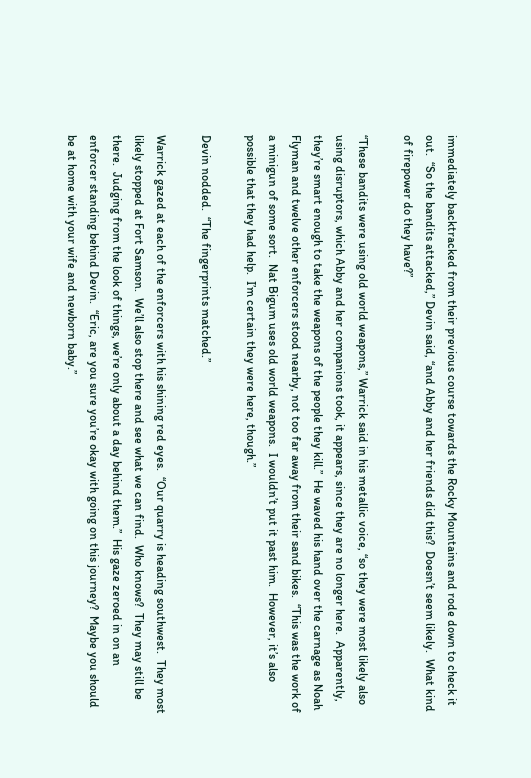immediately backtracked from their previous course towards the Rocky Mountains and rode down to check it out.  “So the bandits attacked,” Devin said, “and Abby and her friends did this?  Doesn’t seem likely.  What kind of firepower do they have?”

“These bandits were using old world weapons,” Warrick said in his metallic voice, “so they were most likely also using disruptors, which Abby and her companions took, it appears, since they are no longer here.  Apparently, they’re smart enough to take the weapons of the people they kill.”  He waved his hand over the carnage as Noah Flyman and twelve other enforcers stood nearby, not too far away from their sand bikes.  “This was the work of a minigun of some sort.  Nat Bigum uses old world weapons.  I wouldn’t put it past him.  However, it’s also possible that they had help.  I’m certain they were here, though.”

Devin nodded.  “The fingerprints matched.”

Warrick gazed at each of the enforcers with his shining red eyes.  “Our quarry is heading southwest.  They most likely stopped at Fort Samson.  We’ll also stop there and see what we can find.  Who knows?  They may still be there.  Judging from the look of things, we’re only about a day behind them.”  His gaze zeroed in on an enforcer standing behind Devin.  “Eric, are you sure you’re okay with going on this journey?  Maybe you should be at home with your wife and newborn baby.”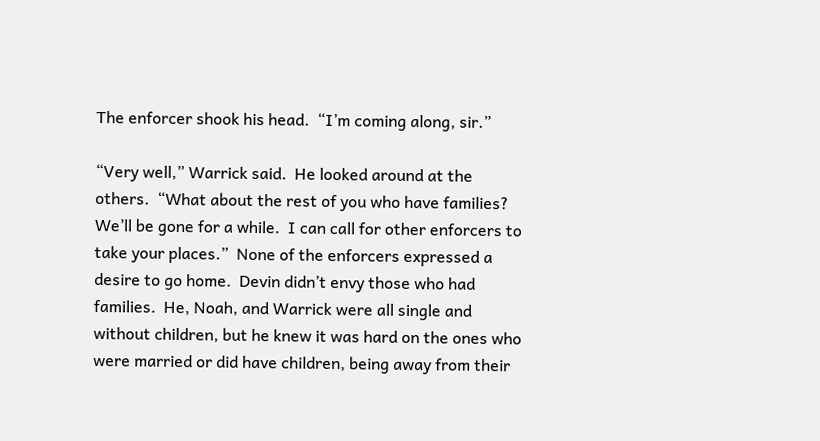The enforcer shook his head.  “I’m coming along, sir.”

“Very well,” Warrick said.  He looked around at the others.  “What about the rest of you who have families?  We’ll be gone for a while.  I can call for other enforcers to take your places.”  None of the enforcers expressed a desire to go home.  Devin didn’t envy those who had families.  He, Noah, and Warrick were all single and without children, but he knew it was hard on the ones who were married or did have children, being away from their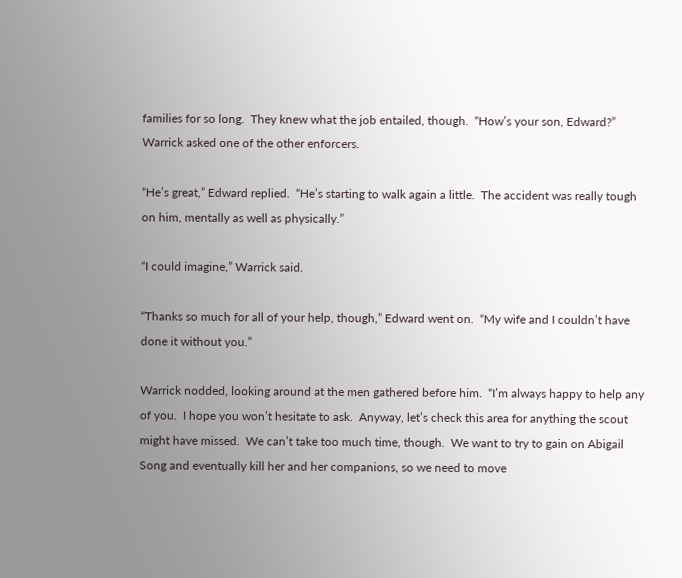families for so long.  They knew what the job entailed, though.  “How’s your son, Edward?” Warrick asked one of the other enforcers.

“He’s great,” Edward replied.  “He’s starting to walk again a little.  The accident was really tough on him, mentally as well as physically.”

“I could imagine,” Warrick said.

“Thanks so much for all of your help, though,” Edward went on.  “My wife and I couldn’t have done it without you.”

Warrick nodded, looking around at the men gathered before him.  “I’m always happy to help any of you.  I hope you won’t hesitate to ask.  Anyway, let’s check this area for anything the scout might have missed.  We can’t take too much time, though.  We want to try to gain on Abigail Song and eventually kill her and her companions, so we need to move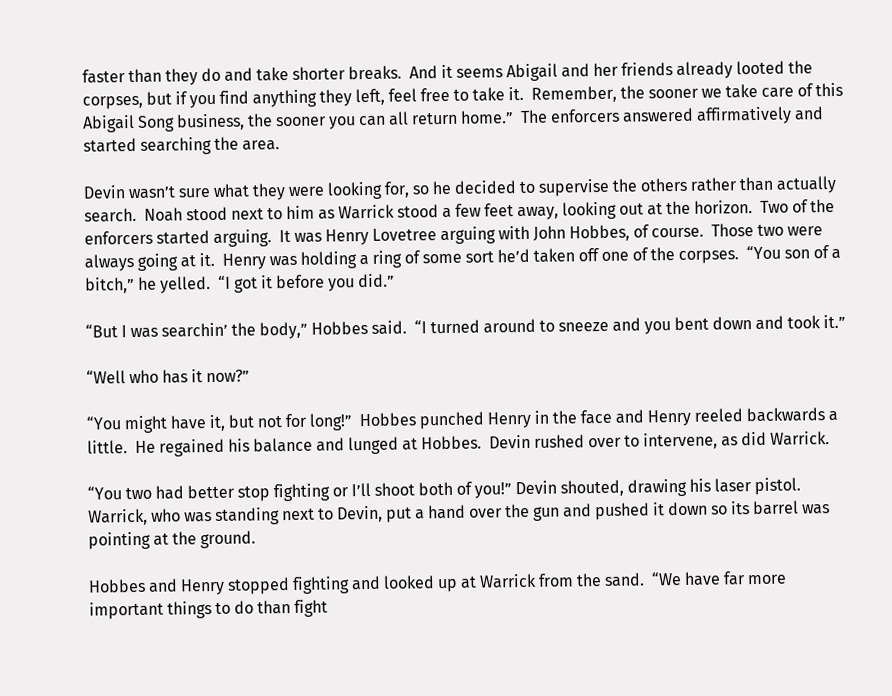faster than they do and take shorter breaks.  And it seems Abigail and her friends already looted the corpses, but if you find anything they left, feel free to take it.  Remember, the sooner we take care of this Abigail Song business, the sooner you can all return home.”  The enforcers answered affirmatively and started searching the area.

Devin wasn’t sure what they were looking for, so he decided to supervise the others rather than actually search.  Noah stood next to him as Warrick stood a few feet away, looking out at the horizon.  Two of the enforcers started arguing.  It was Henry Lovetree arguing with John Hobbes, of course.  Those two were always going at it.  Henry was holding a ring of some sort he’d taken off one of the corpses.  “You son of a bitch,” he yelled.  “I got it before you did.”

“But I was searchin’ the body,” Hobbes said.  “I turned around to sneeze and you bent down and took it.”

“Well who has it now?”

“You might have it, but not for long!”  Hobbes punched Henry in the face and Henry reeled backwards a little.  He regained his balance and lunged at Hobbes.  Devin rushed over to intervene, as did Warrick.

“You two had better stop fighting or I’ll shoot both of you!” Devin shouted, drawing his laser pistol.  Warrick, who was standing next to Devin, put a hand over the gun and pushed it down so its barrel was pointing at the ground.

Hobbes and Henry stopped fighting and looked up at Warrick from the sand.  “We have far more important things to do than fight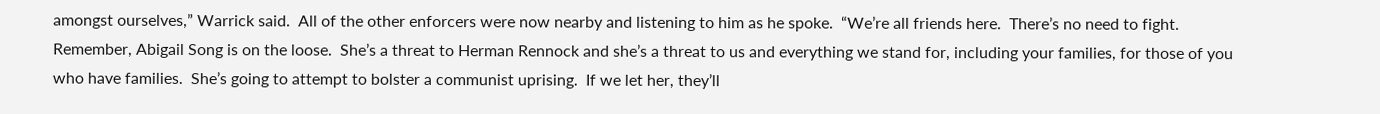amongst ourselves,” Warrick said.  All of the other enforcers were now nearby and listening to him as he spoke.  “We’re all friends here.  There’s no need to fight.  Remember, Abigail Song is on the loose.  She’s a threat to Herman Rennock and she’s a threat to us and everything we stand for, including your families, for those of you who have families.  She’s going to attempt to bolster a communist uprising.  If we let her, they’ll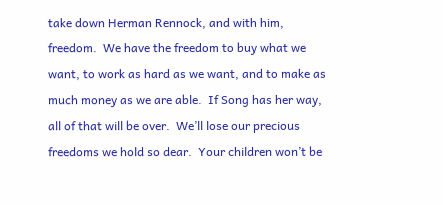take down Herman Rennock, and with him, freedom.  We have the freedom to buy what we want, to work as hard as we want, and to make as much money as we are able.  If Song has her way, all of that will be over.  We’ll lose our precious freedoms we hold so dear.  Your children won’t be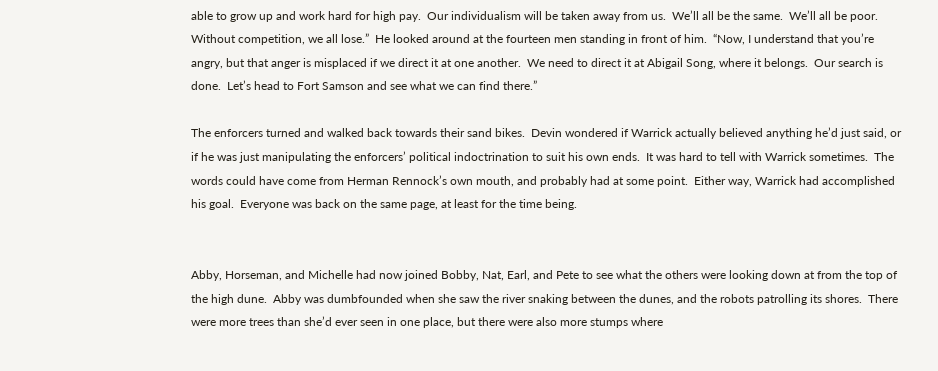able to grow up and work hard for high pay.  Our individualism will be taken away from us.  We’ll all be the same.  We’ll all be poor.  Without competition, we all lose.”  He looked around at the fourteen men standing in front of him.  “Now, I understand that you’re angry, but that anger is misplaced if we direct it at one another.  We need to direct it at Abigail Song, where it belongs.  Our search is done.  Let’s head to Fort Samson and see what we can find there.”

The enforcers turned and walked back towards their sand bikes.  Devin wondered if Warrick actually believed anything he’d just said, or if he was just manipulating the enforcers’ political indoctrination to suit his own ends.  It was hard to tell with Warrick sometimes.  The words could have come from Herman Rennock’s own mouth, and probably had at some point.  Either way, Warrick had accomplished his goal.  Everyone was back on the same page, at least for the time being.


Abby, Horseman, and Michelle had now joined Bobby, Nat, Earl, and Pete to see what the others were looking down at from the top of the high dune.  Abby was dumbfounded when she saw the river snaking between the dunes, and the robots patrolling its shores.  There were more trees than she’d ever seen in one place, but there were also more stumps where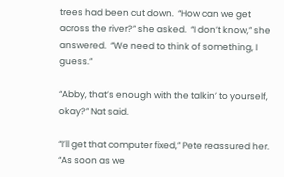trees had been cut down.  “How can we get across the river?” she asked.  “I don’t know,” she answered.  “We need to think of something, I guess.”

“Abby, that’s enough with the talkin’ to yourself, okay?” Nat said.

“I’ll get that computer fixed,” Pete reassured her.  “As soon as we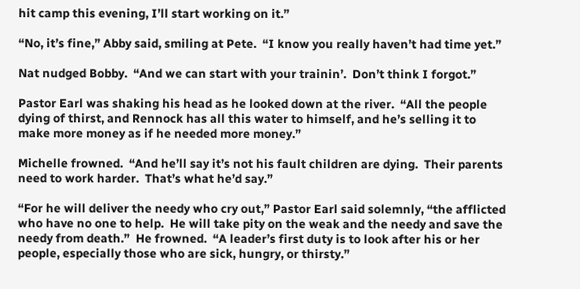hit camp this evening, I’ll start working on it.”

“No, it’s fine,” Abby said, smiling at Pete.  “I know you really haven’t had time yet.”

Nat nudged Bobby.  “And we can start with your trainin’.  Don’t think I forgot.”

Pastor Earl was shaking his head as he looked down at the river.  “All the people dying of thirst, and Rennock has all this water to himself, and he’s selling it to make more money as if he needed more money.”

Michelle frowned.  “And he’ll say it’s not his fault children are dying.  Their parents need to work harder.  That’s what he’d say.”

“For he will deliver the needy who cry out,” Pastor Earl said solemnly, “the afflicted who have no one to help.  He will take pity on the weak and the needy and save the needy from death.”  He frowned.  “A leader’s first duty is to look after his or her people, especially those who are sick, hungry, or thirsty.”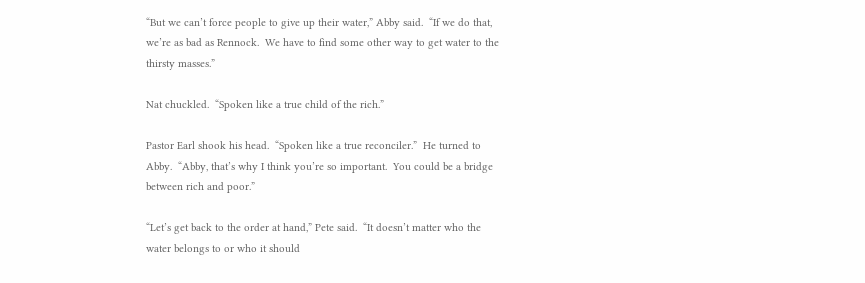“But we can’t force people to give up their water,” Abby said.  “If we do that, we’re as bad as Rennock.  We have to find some other way to get water to the thirsty masses.”

Nat chuckled.  “Spoken like a true child of the rich.”

Pastor Earl shook his head.  “Spoken like a true reconciler.”  He turned to Abby.  “Abby, that’s why I think you’re so important.  You could be a bridge between rich and poor.”

“Let’s get back to the order at hand,” Pete said.  “It doesn’t matter who the water belongs to or who it should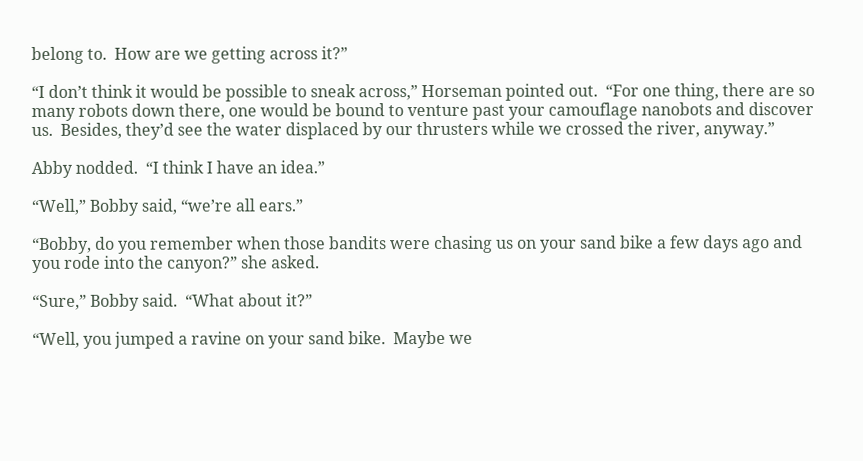belong to.  How are we getting across it?”

“I don’t think it would be possible to sneak across,” Horseman pointed out.  “For one thing, there are so many robots down there, one would be bound to venture past your camouflage nanobots and discover us.  Besides, they’d see the water displaced by our thrusters while we crossed the river, anyway.”

Abby nodded.  “I think I have an idea.”

“Well,” Bobby said, “we’re all ears.”

“Bobby, do you remember when those bandits were chasing us on your sand bike a few days ago and you rode into the canyon?” she asked.

“Sure,” Bobby said.  “What about it?”

“Well, you jumped a ravine on your sand bike.  Maybe we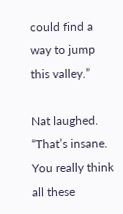could find a way to jump this valley.”

Nat laughed.  “That’s insane.  You really think all these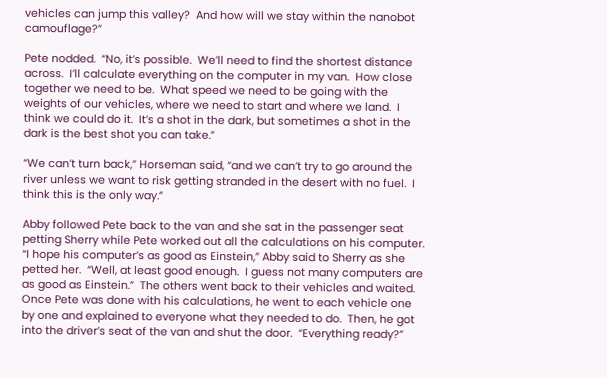vehicles can jump this valley?  And how will we stay within the nanobot camouflage?”

Pete nodded.  “No, it’s possible.  We’ll need to find the shortest distance across.  I’ll calculate everything on the computer in my van.  How close together we need to be.  What speed we need to be going with the weights of our vehicles, where we need to start and where we land.  I think we could do it.  It’s a shot in the dark, but sometimes a shot in the dark is the best shot you can take.”

“We can’t turn back,” Horseman said, “and we can’t try to go around the river unless we want to risk getting stranded in the desert with no fuel.  I think this is the only way.”

Abby followed Pete back to the van and she sat in the passenger seat petting Sherry while Pete worked out all the calculations on his computer.  “I hope his computer’s as good as Einstein,” Abby said to Sherry as she petted her.  “Well, at least good enough.  I guess not many computers are as good as Einstein.”  The others went back to their vehicles and waited.  Once Pete was done with his calculations, he went to each vehicle one by one and explained to everyone what they needed to do.  Then, he got into the driver’s seat of the van and shut the door.  “Everything ready?”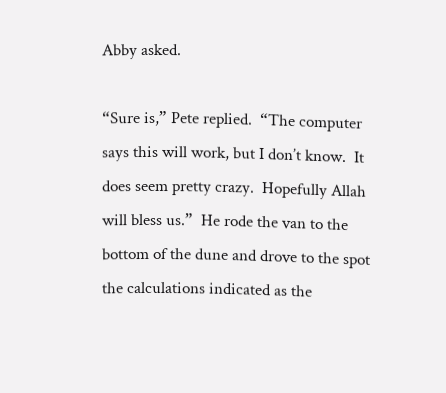Abby asked.

“Sure is,” Pete replied.  “The computer says this will work, but I don’t know.  It does seem pretty crazy.  Hopefully Allah will bless us.”  He rode the van to the bottom of the dune and drove to the spot the calculations indicated as the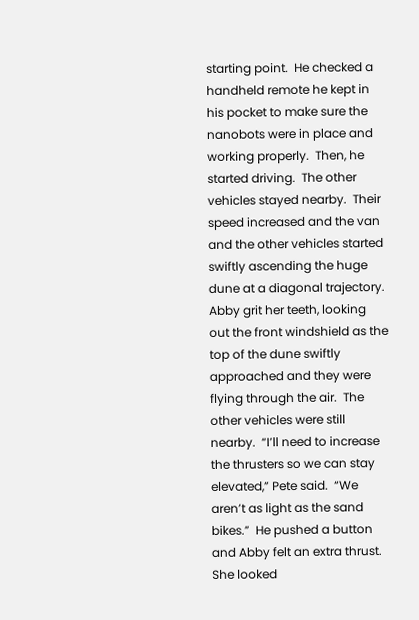starting point.  He checked a handheld remote he kept in his pocket to make sure the nanobots were in place and working properly.  Then, he started driving.  The other vehicles stayed nearby.  Their speed increased and the van and the other vehicles started swiftly ascending the huge dune at a diagonal trajectory.  Abby grit her teeth, looking out the front windshield as the top of the dune swiftly approached and they were flying through the air.  The other vehicles were still nearby.  “I’ll need to increase the thrusters so we can stay elevated,” Pete said.  “We aren’t as light as the sand bikes.”  He pushed a button and Abby felt an extra thrust.  She looked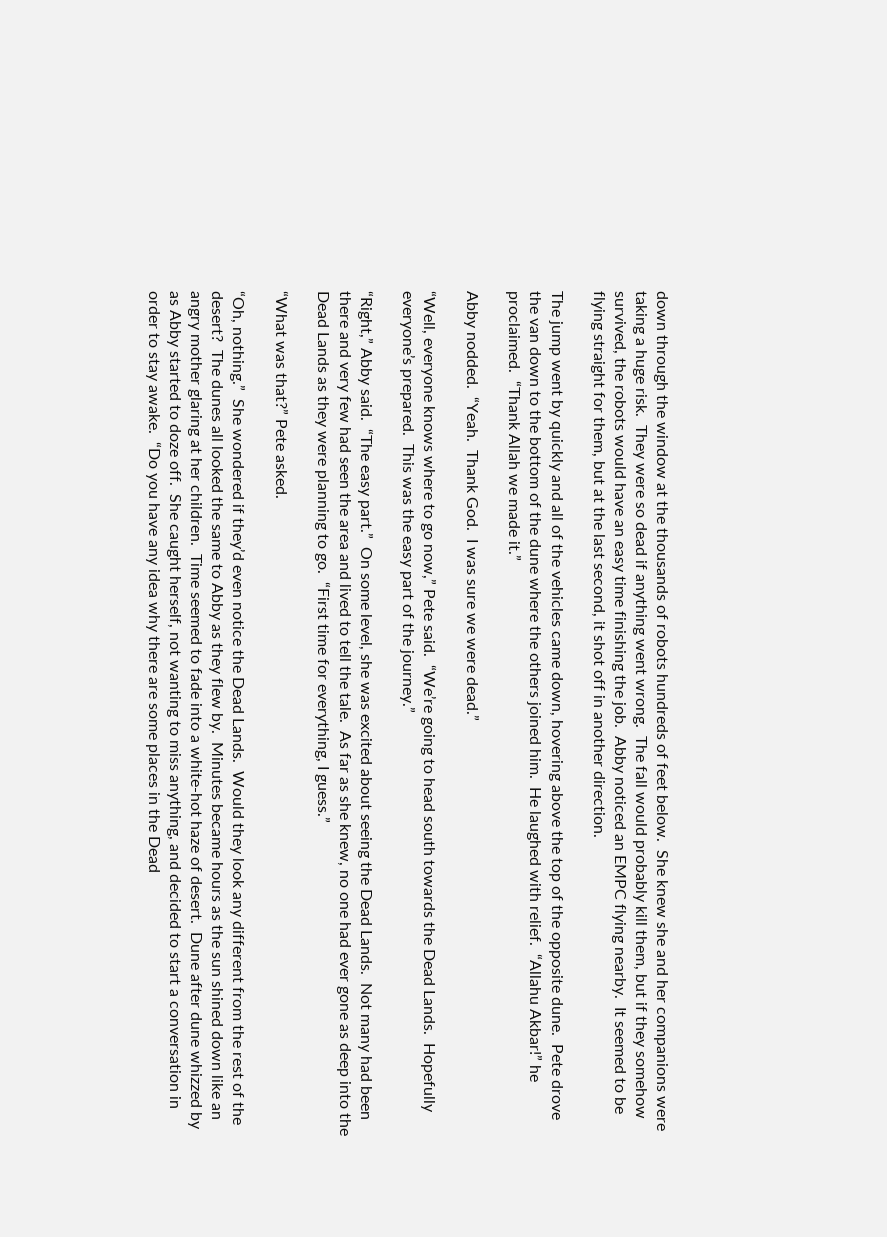down through the window at the thousands of robots hundreds of feet below.  She knew she and her companions were taking a huge risk.  They were so dead if anything went wrong.  The fall would probably kill them, but if they somehow survived, the robots would have an easy time finishing the job.  Abby noticed an EMPC flying nearby.  It seemed to be flying straight for them, but at the last second, it shot off in another direction.

The jump went by quickly and all of the vehicles came down, hovering above the top of the opposite dune.  Pete drove the van down to the bottom of the dune where the others joined him.  He laughed with relief.  “Allahu Akbar!” he proclaimed.  “Thank Allah we made it.”

Abby nodded.  “Yeah.  Thank God.  I was sure we were dead.”

“Well, everyone knows where to go now,” Pete said.  “We’re going to head south towards the Dead Lands.  Hopefully everyone’s prepared.  This was the easy part of the journey.”

“Right,” Abby said.  “The easy part.”  On some level, she was excited about seeing the Dead Lands.  Not many had been there and very few had seen the area and lived to tell the tale.  As far as she knew, no one had ever gone as deep into the Dead Lands as they were planning to go.  “First time for everything, I guess.”

“What was that?” Pete asked.

“Oh, nothing.”  She wondered if they’d even notice the Dead Lands.  Would they look any different from the rest of the desert?  The dunes all looked the same to Abby as they flew by.  Minutes became hours as the sun shined down like an angry mother glaring at her children.  Time seemed to fade into a white-hot haze of desert.  Dune after dune whizzed by as Abby started to doze off.  She caught herself, not wanting to miss anything, and decided to start a conversation in order to stay awake.  “Do you have any idea why there are some places in the Dead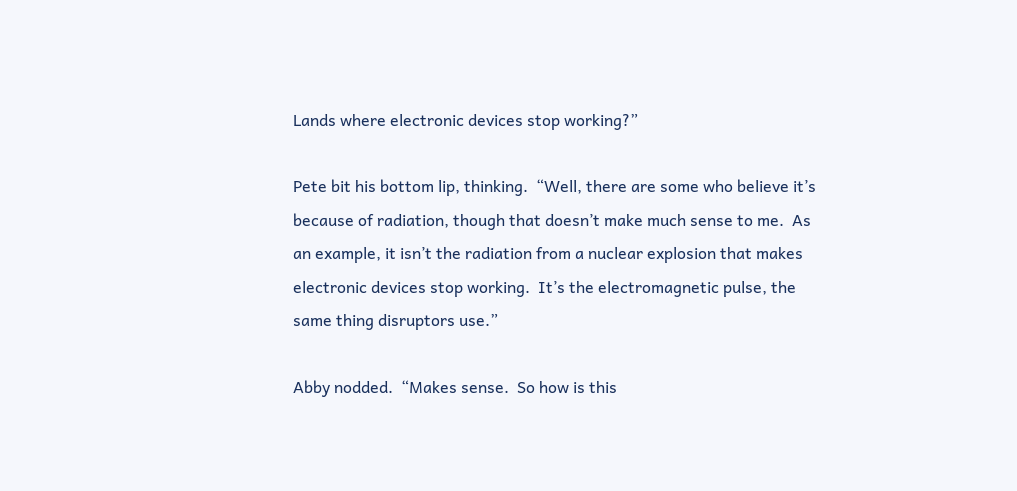Lands where electronic devices stop working?”

Pete bit his bottom lip, thinking.  “Well, there are some who believe it’s because of radiation, though that doesn’t make much sense to me.  As an example, it isn’t the radiation from a nuclear explosion that makes electronic devices stop working.  It’s the electromagnetic pulse, the same thing disruptors use.”

Abby nodded.  “Makes sense.  So how is this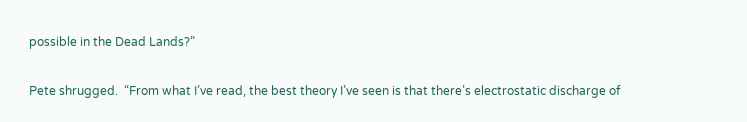possible in the Dead Lands?”

Pete shrugged.  “From what I’ve read, the best theory I’ve seen is that there’s electrostatic discharge of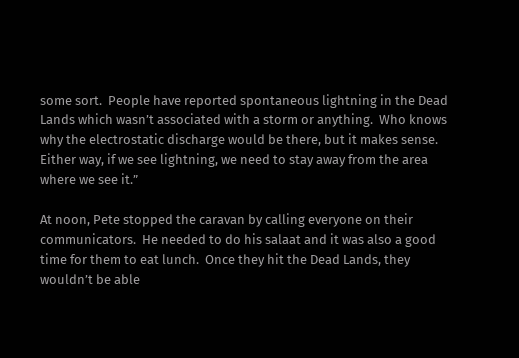some sort.  People have reported spontaneous lightning in the Dead Lands which wasn’t associated with a storm or anything.  Who knows why the electrostatic discharge would be there, but it makes sense.  Either way, if we see lightning, we need to stay away from the area where we see it.”

At noon, Pete stopped the caravan by calling everyone on their communicators.  He needed to do his salaat and it was also a good time for them to eat lunch.  Once they hit the Dead Lands, they wouldn’t be able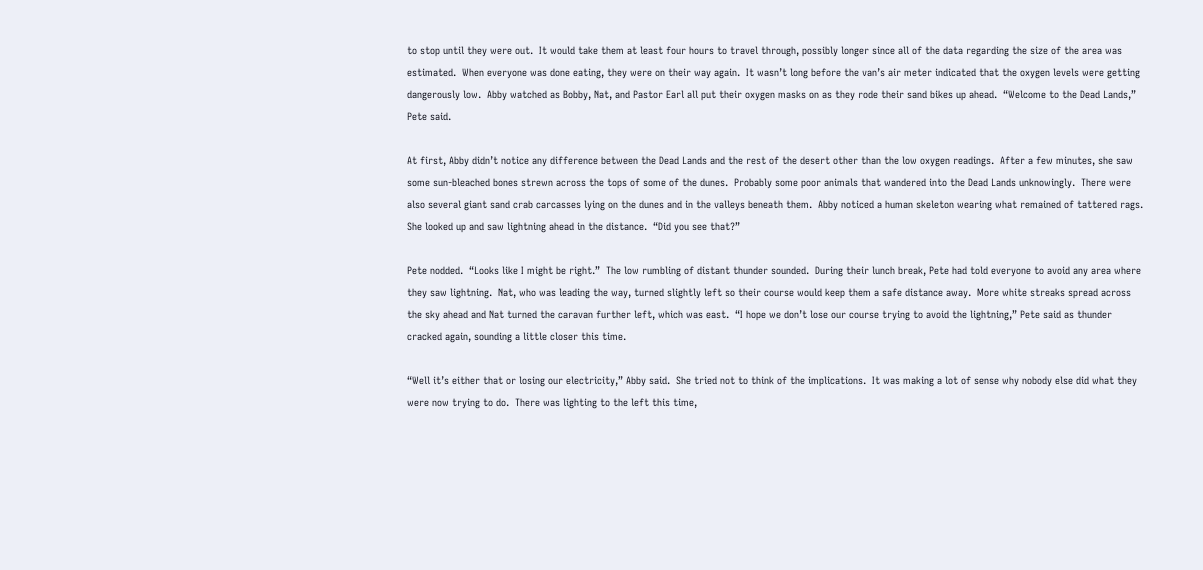to stop until they were out.  It would take them at least four hours to travel through, possibly longer since all of the data regarding the size of the area was estimated.  When everyone was done eating, they were on their way again.  It wasn’t long before the van’s air meter indicated that the oxygen levels were getting dangerously low.  Abby watched as Bobby, Nat, and Pastor Earl all put their oxygen masks on as they rode their sand bikes up ahead.  “Welcome to the Dead Lands,” Pete said.

At first, Abby didn’t notice any difference between the Dead Lands and the rest of the desert other than the low oxygen readings.  After a few minutes, she saw some sun-bleached bones strewn across the tops of some of the dunes.  Probably some poor animals that wandered into the Dead Lands unknowingly.  There were also several giant sand crab carcasses lying on the dunes and in the valleys beneath them.  Abby noticed a human skeleton wearing what remained of tattered rags.  She looked up and saw lightning ahead in the distance.  “Did you see that?”

Pete nodded.  “Looks like I might be right.”  The low rumbling of distant thunder sounded.  During their lunch break, Pete had told everyone to avoid any area where they saw lightning.  Nat, who was leading the way, turned slightly left so their course would keep them a safe distance away.  More white streaks spread across the sky ahead and Nat turned the caravan further left, which was east.  “I hope we don’t lose our course trying to avoid the lightning,” Pete said as thunder cracked again, sounding a little closer this time.

“Well it’s either that or losing our electricity,” Abby said.  She tried not to think of the implications.  It was making a lot of sense why nobody else did what they were now trying to do.  There was lighting to the left this time,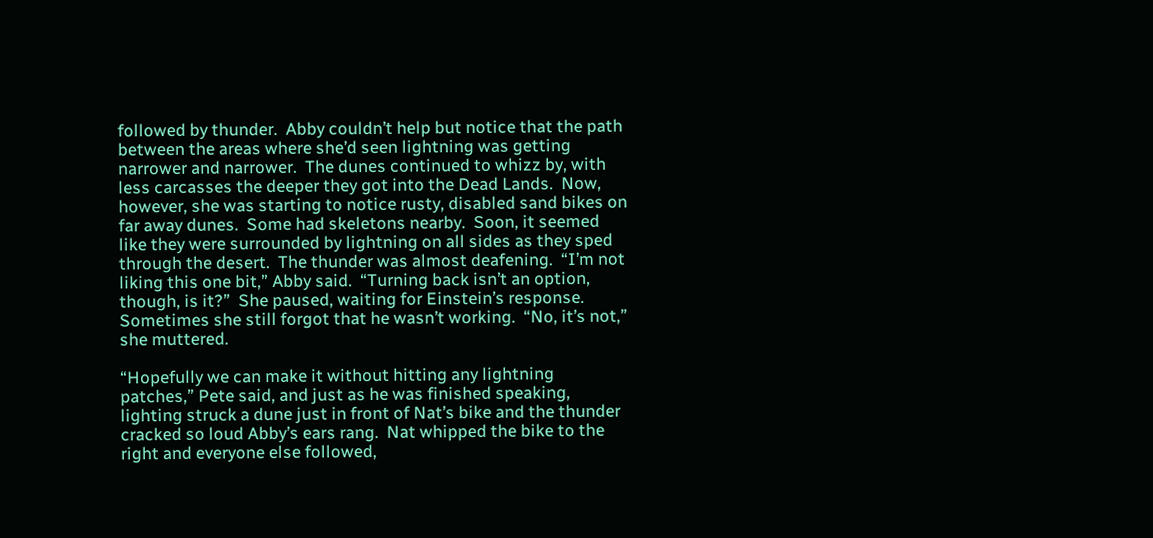followed by thunder.  Abby couldn’t help but notice that the path between the areas where she’d seen lightning was getting narrower and narrower.  The dunes continued to whizz by, with less carcasses the deeper they got into the Dead Lands.  Now, however, she was starting to notice rusty, disabled sand bikes on far away dunes.  Some had skeletons nearby.  Soon, it seemed like they were surrounded by lightning on all sides as they sped through the desert.  The thunder was almost deafening.  “I’m not liking this one bit,” Abby said.  “Turning back isn’t an option, though, is it?”  She paused, waiting for Einstein’s response.  Sometimes she still forgot that he wasn’t working.  “No, it’s not,” she muttered.

“Hopefully we can make it without hitting any lightning patches,” Pete said, and just as he was finished speaking, lighting struck a dune just in front of Nat’s bike and the thunder cracked so loud Abby’s ears rang.  Nat whipped the bike to the right and everyone else followed,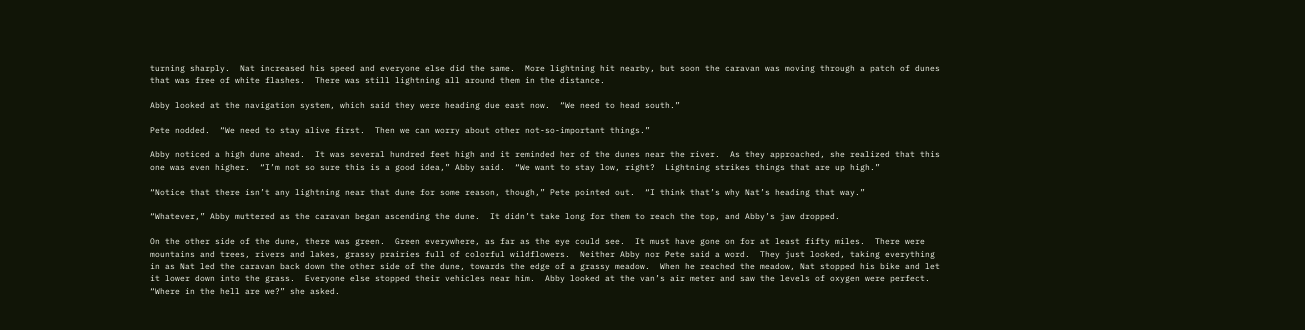turning sharply.  Nat increased his speed and everyone else did the same.  More lightning hit nearby, but soon the caravan was moving through a patch of dunes that was free of white flashes.  There was still lightning all around them in the distance.

Abby looked at the navigation system, which said they were heading due east now.  “We need to head south.”

Pete nodded.  “We need to stay alive first.  Then we can worry about other not-so-important things.”

Abby noticed a high dune ahead.  It was several hundred feet high and it reminded her of the dunes near the river.  As they approached, she realized that this one was even higher.  “I’m not so sure this is a good idea,” Abby said.  “We want to stay low, right?  Lightning strikes things that are up high.”

“Notice that there isn’t any lightning near that dune for some reason, though,” Pete pointed out.  “I think that’s why Nat’s heading that way.”

“Whatever,” Abby muttered as the caravan began ascending the dune.  It didn’t take long for them to reach the top, and Abby’s jaw dropped.

On the other side of the dune, there was green.  Green everywhere, as far as the eye could see.  It must have gone on for at least fifty miles.  There were mountains and trees, rivers and lakes, grassy prairies full of colorful wildflowers.  Neither Abby nor Pete said a word.  They just looked, taking everything in as Nat led the caravan back down the other side of the dune, towards the edge of a grassy meadow.  When he reached the meadow, Nat stopped his bike and let it lower down into the grass.  Everyone else stopped their vehicles near him.  Abby looked at the van’s air meter and saw the levels of oxygen were perfect.  “Where in the hell are we?” she asked.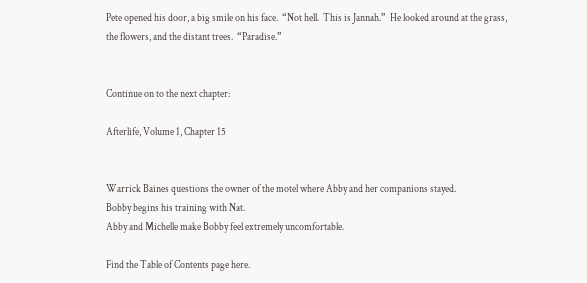Pete opened his door, a big smile on his face.  “Not hell.  This is Jannah.”  He looked around at the grass, the flowers, and the distant trees.  “Paradise.”


Continue on to the next chapter:

Afterlife, Volume 1, Chapter 15


Warrick Baines questions the owner of the motel where Abby and her companions stayed.
Bobby begins his training with Nat.
Abby and Michelle make Bobby feel extremely uncomfortable.

Find the Table of Contents page here.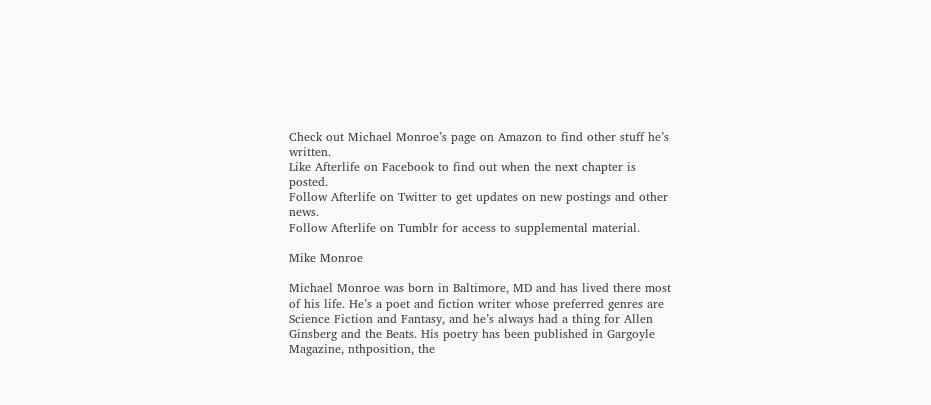Check out Michael Monroe’s page on Amazon to find other stuff he’s written.
Like Afterlife on Facebook to find out when the next chapter is posted.
Follow Afterlife on Twitter to get updates on new postings and other news.
Follow Afterlife on Tumblr for access to supplemental material.

Mike Monroe

Michael Monroe was born in Baltimore, MD and has lived there most of his life. He’s a poet and fiction writer whose preferred genres are Science Fiction and Fantasy, and he’s always had a thing for Allen Ginsberg and the Beats. His poetry has been published in Gargoyle Magazine, nthposition, the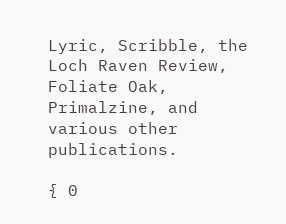Lyric, Scribble, the Loch Raven Review, Foliate Oak, Primalzine, and various other publications.

{ 0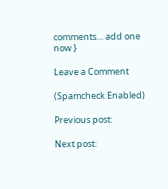comments… add one now }

Leave a Comment

(Spamcheck Enabled)

Previous post:

Next post: